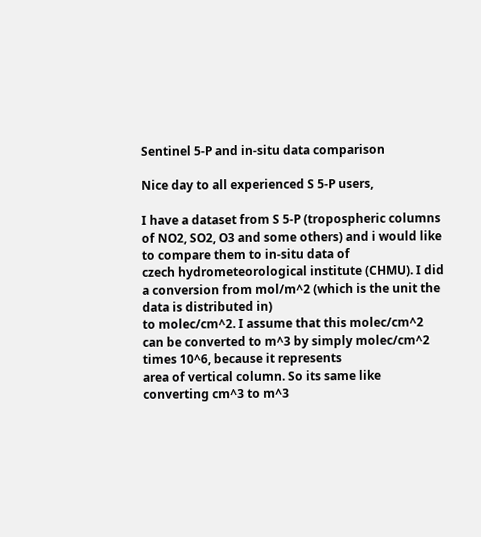Sentinel 5-P and in-situ data comparison

Nice day to all experienced S 5-P users,

I have a dataset from S 5-P (tropospheric columns of NO2, SO2, O3 and some others) and i would like to compare them to in-situ data of
czech hydrometeorological institute (CHMU). I did a conversion from mol/m^2 (which is the unit the data is distributed in)
to molec/cm^2. I assume that this molec/cm^2 can be converted to m^3 by simply molec/cm^2 times 10^6, because it represents
area of vertical column. So its same like converting cm^3 to m^3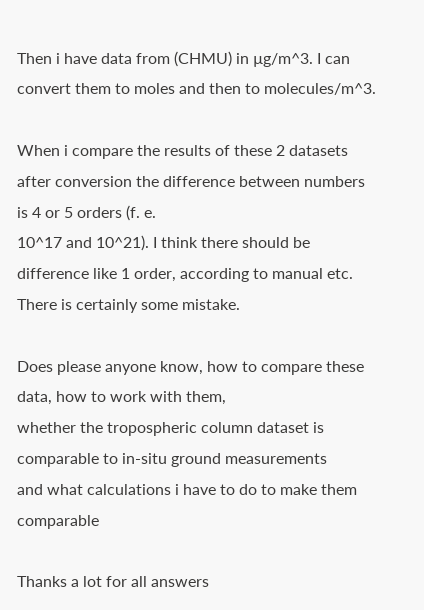Then i have data from (CHMU) in µg/m^3. I can convert them to moles and then to molecules/m^3.

When i compare the results of these 2 datasets after conversion the difference between numbers is 4 or 5 orders (f. e.
10^17 and 10^21). I think there should be difference like 1 order, according to manual etc. There is certainly some mistake.

Does please anyone know, how to compare these data, how to work with them,
whether the tropospheric column dataset is comparable to in-situ ground measurements
and what calculations i have to do to make them comparable

Thanks a lot for all answers